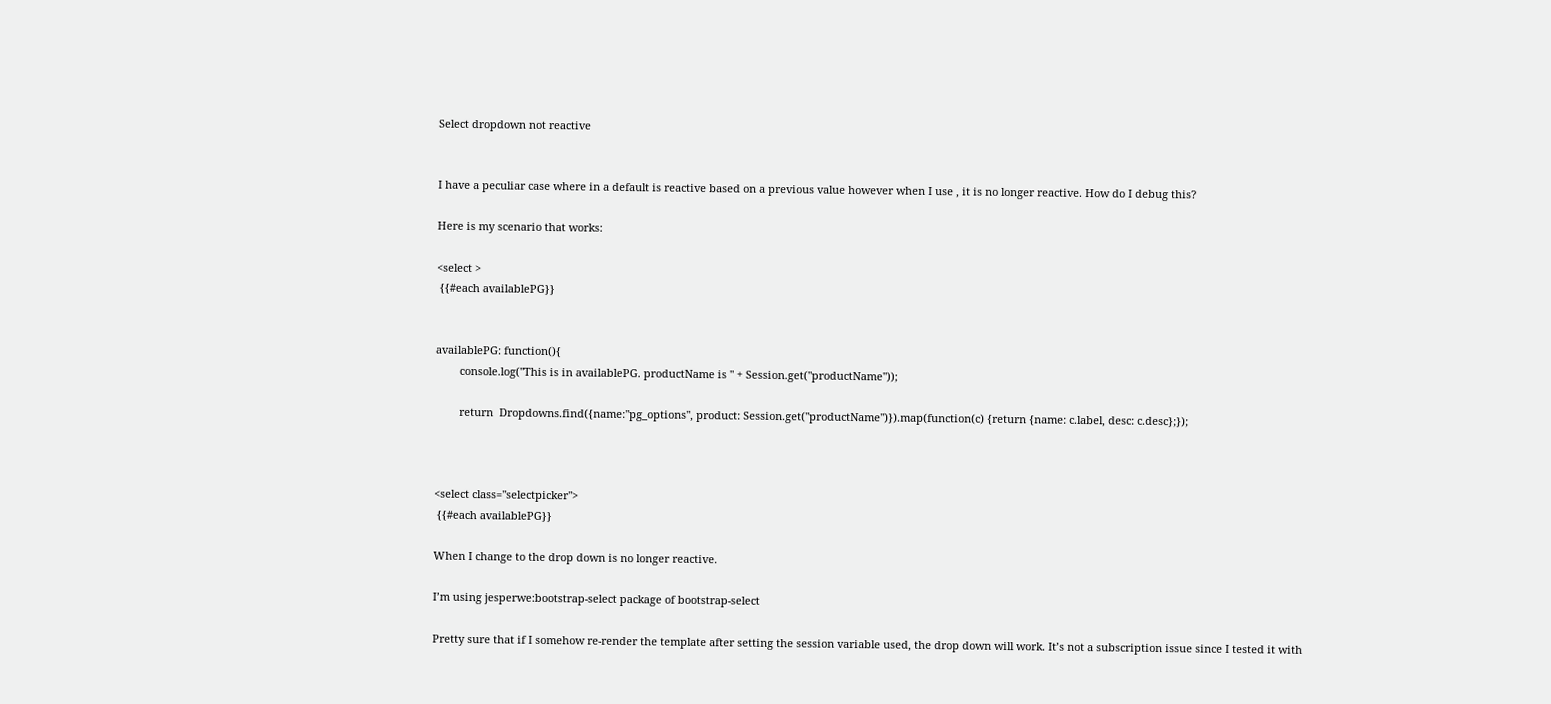Select dropdown not reactive


I have a peculiar case where in a default is reactive based on a previous value however when I use , it is no longer reactive. How do I debug this?

Here is my scenario that works:

<select >
 {{#each availablePG}}


availablePG: function(){
        console.log("This is in availablePG. productName is " + Session.get("productName"));

        return  Dropdowns.find({name:"pg_options", product: Session.get("productName")}).map(function(c) {return {name: c.label, desc: c.desc};});



<select class="selectpicker">
 {{#each availablePG}}

When I change to the drop down is no longer reactive.

I’m using jesperwe:bootstrap-select package of bootstrap-select

Pretty sure that if I somehow re-render the template after setting the session variable used, the drop down will work. It’s not a subscription issue since I tested it with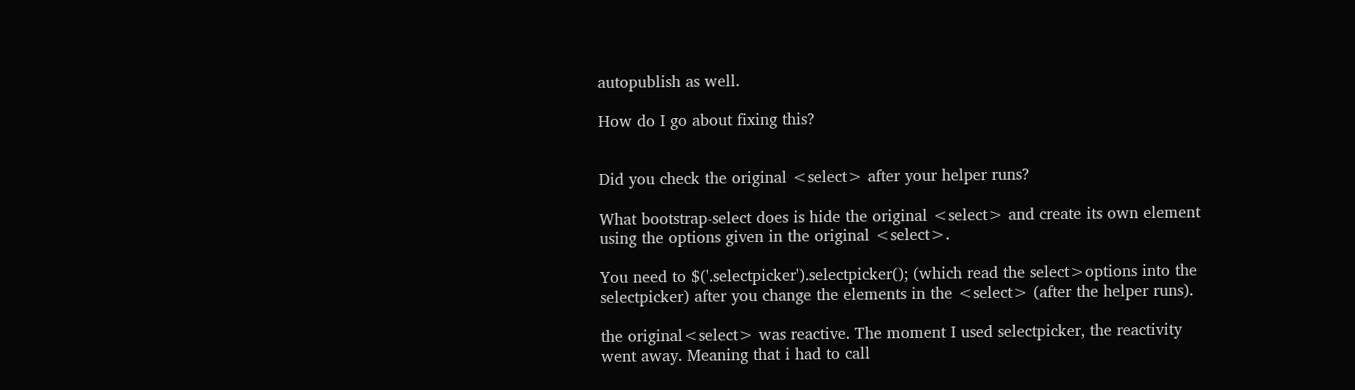autopublish as well.

How do I go about fixing this?


Did you check the original <select> after your helper runs?

What bootstrap-select does is hide the original <select> and create its own element using the options given in the original <select>.

You need to $('.selectpicker').selectpicker(); (which read the select>options into the selectpicker) after you change the elements in the <select> (after the helper runs).

the original<select> was reactive. The moment I used selectpicker, the reactivity went away. Meaning that i had to call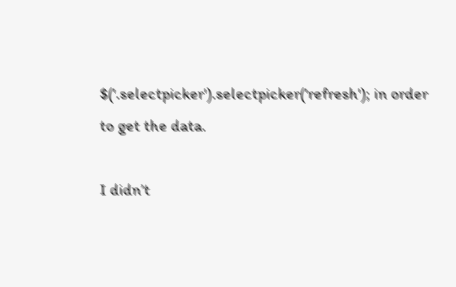$('.selectpicker').selectpicker('refresh'); in order to get the data.

I didn’t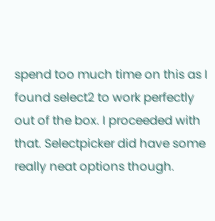spend too much time on this as I found select2 to work perfectly out of the box. I proceeded with that. Selectpicker did have some really neat options though.